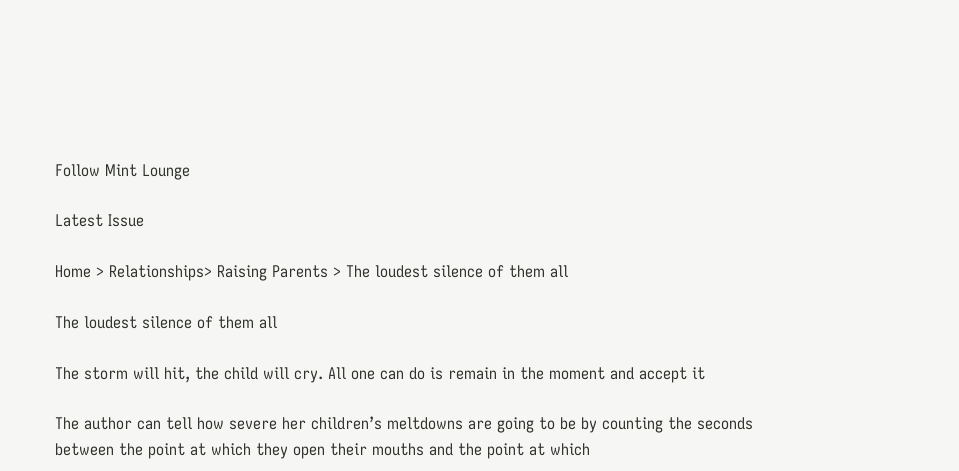Follow Mint Lounge

Latest Issue

Home > Relationships> Raising Parents > The loudest silence of them all

The loudest silence of them all

The storm will hit, the child will cry. All one can do is remain in the moment and accept it

The author can tell how severe her children’s meltdowns are going to be by counting the seconds between the point at which they open their mouths and the point at which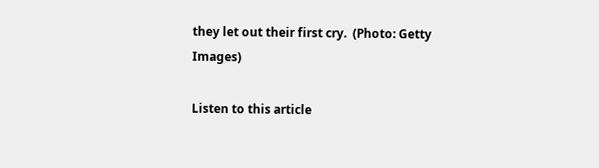they let out their first cry.  (Photo: Getty Images)

Listen to this article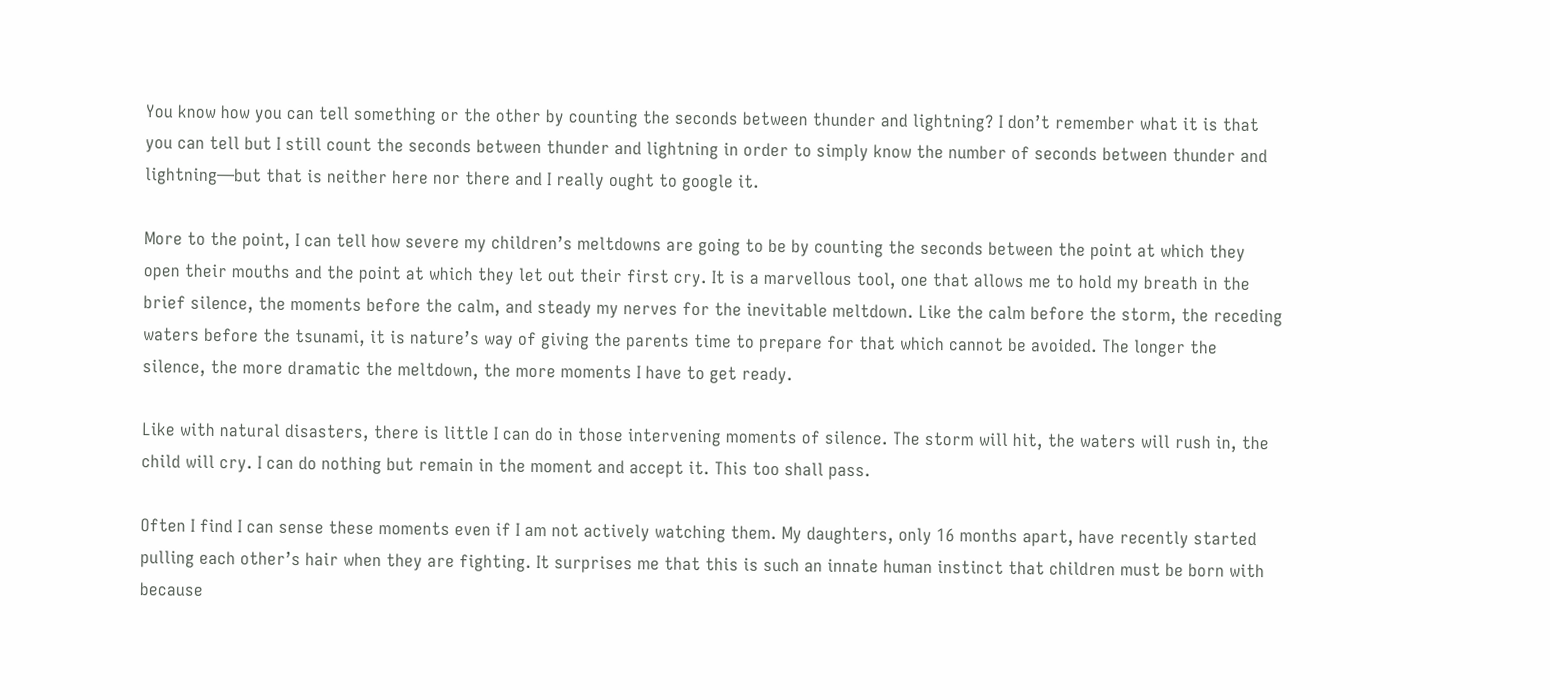You know how you can tell something or the other by counting the seconds between thunder and lightning? I don’t remember what it is that you can tell but I still count the seconds between thunder and lightning in order to simply know the number of seconds between thunder and lightning—but that is neither here nor there and I really ought to google it.

More to the point, I can tell how severe my children’s meltdowns are going to be by counting the seconds between the point at which they open their mouths and the point at which they let out their first cry. It is a marvellous tool, one that allows me to hold my breath in the brief silence, the moments before the calm, and steady my nerves for the inevitable meltdown. Like the calm before the storm, the receding waters before the tsunami, it is nature’s way of giving the parents time to prepare for that which cannot be avoided. The longer the silence, the more dramatic the meltdown, the more moments I have to get ready.

Like with natural disasters, there is little I can do in those intervening moments of silence. The storm will hit, the waters will rush in, the child will cry. I can do nothing but remain in the moment and accept it. This too shall pass.

Often I find I can sense these moments even if I am not actively watching them. My daughters, only 16 months apart, have recently started pulling each other’s hair when they are fighting. It surprises me that this is such an innate human instinct that children must be born with because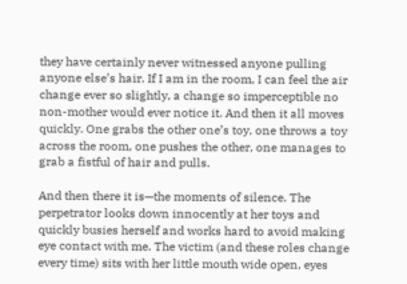they have certainly never witnessed anyone pulling anyone else’s hair. If I am in the room, I can feel the air change ever so slightly, a change so imperceptible no non-mother would ever notice it. And then it all moves quickly. One grabs the other one’s toy, one throws a toy across the room, one pushes the other, one manages to grab a fistful of hair and pulls.

And then there it is—the moments of silence. The perpetrator looks down innocently at her toys and quickly busies herself and works hard to avoid making eye contact with me. The victim (and these roles change every time) sits with her little mouth wide open, eyes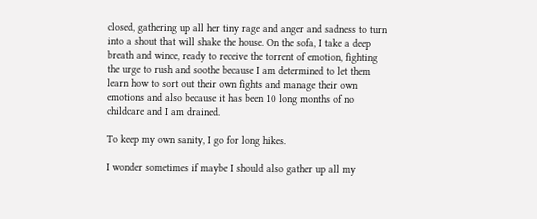closed, gathering up all her tiny rage and anger and sadness to turn into a shout that will shake the house. On the sofa, I take a deep breath and wince, ready to receive the torrent of emotion, fighting the urge to rush and soothe because I am determined to let them learn how to sort out their own fights and manage their own emotions and also because it has been 10 long months of no childcare and I am drained.

To keep my own sanity, I go for long hikes.

I wonder sometimes if maybe I should also gather up all my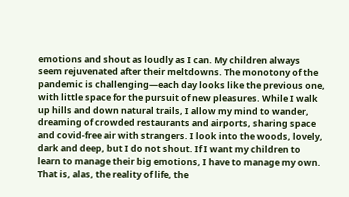emotions and shout as loudly as I can. My children always seem rejuvenated after their meltdowns. The monotony of the pandemic is challenging—each day looks like the previous one, with little space for the pursuit of new pleasures. While I walk up hills and down natural trails, I allow my mind to wander, dreaming of crowded restaurants and airports, sharing space and covid-free air with strangers. I look into the woods, lovely, dark and deep, but I do not shout. If I want my children to learn to manage their big emotions, I have to manage my own. That is, alas, the reality of life, the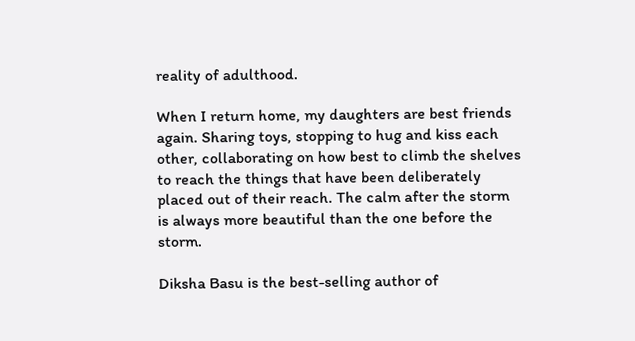reality of adulthood.

When I return home, my daughters are best friends again. Sharing toys, stopping to hug and kiss each other, collaborating on how best to climb the shelves to reach the things that have been deliberately placed out of their reach. The calm after the storm is always more beautiful than the one before the storm.

Diksha Basu is the best-selling author of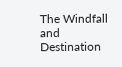The Windfall and Destination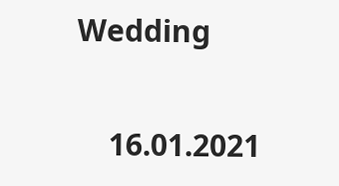Wedding

    16.01.2021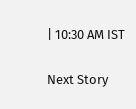| 10:30 AM IST

Next Story